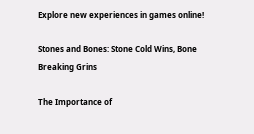Explore new experiences in games online!

Stones and Bones: Stone Cold Wins, Bone Breaking Grins

The Importance of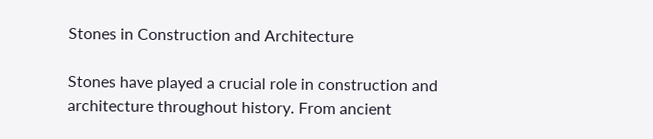Stones in Construction and Architecture

Stones have played a crucial role in construction and architecture throughout history. From ancient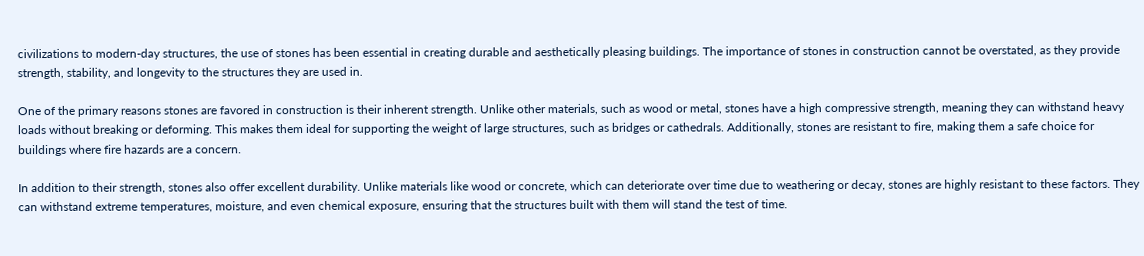civilizations to modern-day structures, the use of stones has been essential in creating durable and aesthetically pleasing buildings. The importance of stones in construction cannot be overstated, as they provide strength, stability, and longevity to the structures they are used in.

One of the primary reasons stones are favored in construction is their inherent strength. Unlike other materials, such as wood or metal, stones have a high compressive strength, meaning they can withstand heavy loads without breaking or deforming. This makes them ideal for supporting the weight of large structures, such as bridges or cathedrals. Additionally, stones are resistant to fire, making them a safe choice for buildings where fire hazards are a concern.

In addition to their strength, stones also offer excellent durability. Unlike materials like wood or concrete, which can deteriorate over time due to weathering or decay, stones are highly resistant to these factors. They can withstand extreme temperatures, moisture, and even chemical exposure, ensuring that the structures built with them will stand the test of time.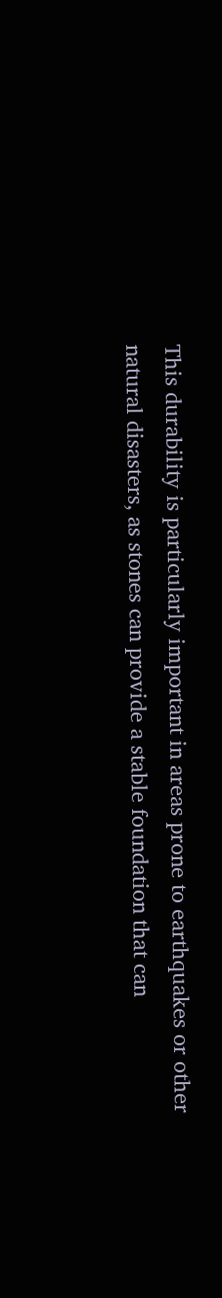This durability is particularly important in areas prone to earthquakes or other natural disasters, as stones can provide a stable foundation that can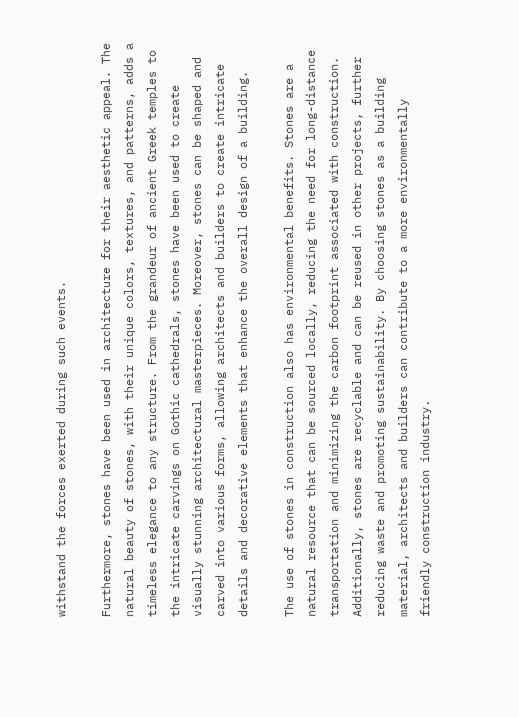withstand the forces exerted during such events.

Furthermore, stones have been used in architecture for their aesthetic appeal. The natural beauty of stones, with their unique colors, textures, and patterns, adds a timeless elegance to any structure. From the grandeur of ancient Greek temples to the intricate carvings on Gothic cathedrals, stones have been used to create visually stunning architectural masterpieces. Moreover, stones can be shaped and carved into various forms, allowing architects and builders to create intricate details and decorative elements that enhance the overall design of a building.

The use of stones in construction also has environmental benefits. Stones are a natural resource that can be sourced locally, reducing the need for long-distance transportation and minimizing the carbon footprint associated with construction. Additionally, stones are recyclable and can be reused in other projects, further reducing waste and promoting sustainability. By choosing stones as a building material, architects and builders can contribute to a more environmentally friendly construction industry.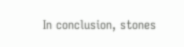In conclusion, stones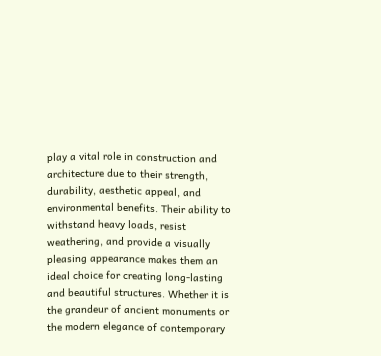play a vital role in construction and architecture due to their strength, durability, aesthetic appeal, and environmental benefits. Their ability to withstand heavy loads, resist weathering, and provide a visually pleasing appearance makes them an ideal choice for creating long-lasting and beautiful structures. Whether it is the grandeur of ancient monuments or the modern elegance of contemporary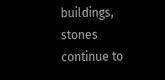buildings, stones continue to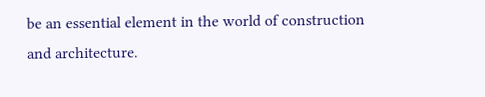be an essential element in the world of construction and architecture.